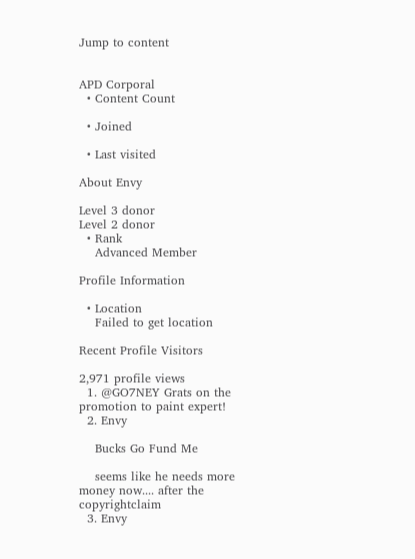Jump to content


APD Corporal
  • Content Count

  • Joined

  • Last visited

About Envy

Level 3 donor
Level 2 donor
  • Rank
    Advanced Member

Profile Information

  • Location
    Failed to get location

Recent Profile Visitors

2,971 profile views
  1. @GO7NEY Grats on the promotion to paint expert!
  2. Envy

    Bucks Go Fund Me

    seems like he needs more money now.... after the copyrightclaim
  3. Envy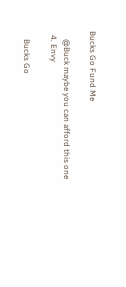Bucks Go Fund Me

    @Buck maybe you can afford this one
  4. Envy

    Bucks Go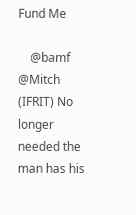Fund Me

    @bamf @Mitch (IFRIT) No longer needed the man has his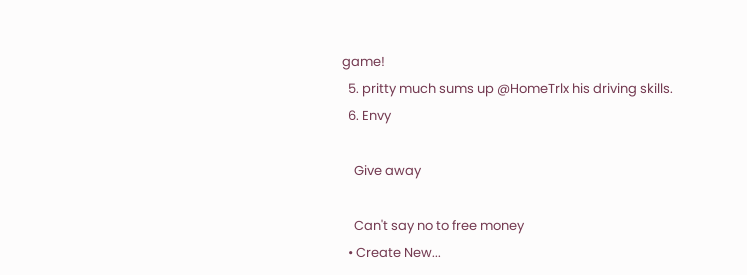game!
  5. pritty much sums up @HomeTrlx his driving skills.
  6. Envy

    Give away

    Can't say no to free money
  • Create New...